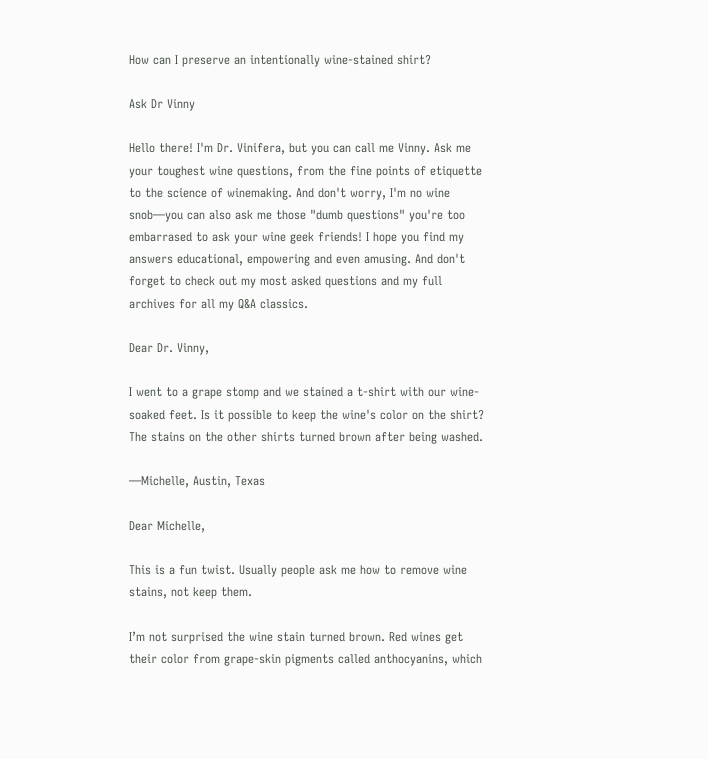How can I preserve an intentionally wine-stained shirt?

Ask Dr Vinny

Hello there! I'm Dr. Vinifera, but you can call me Vinny. Ask me your toughest wine questions, from the fine points of etiquette to the science of winemaking. And don't worry, I'm no wine snob—you can also ask me those "dumb questions" you're too embarrased to ask your wine geek friends! I hope you find my answers educational, empowering and even amusing. And don't forget to check out my most asked questions and my full archives for all my Q&A classics.

Dear Dr. Vinny,

I went to a grape stomp and we stained a t-shirt with our wine-soaked feet. Is it possible to keep the wine's color on the shirt? The stains on the other shirts turned brown after being washed.

—Michelle, Austin, Texas

Dear Michelle,

This is a fun twist. Usually people ask me how to remove wine stains, not keep them.

I’m not surprised the wine stain turned brown. Red wines get their color from grape-skin pigments called anthocyanins, which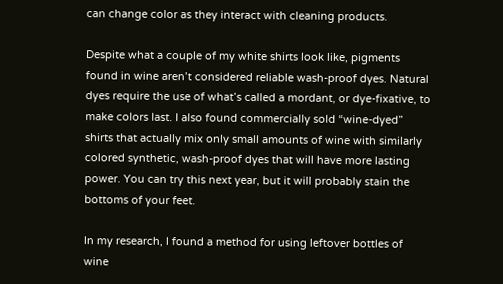can change color as they interact with cleaning products.

Despite what a couple of my white shirts look like, pigments found in wine aren’t considered reliable wash-proof dyes. Natural dyes require the use of what’s called a mordant, or dye-fixative, to make colors last. I also found commercially sold “wine-dyed” shirts that actually mix only small amounts of wine with similarly colored synthetic, wash-proof dyes that will have more lasting power. You can try this next year, but it will probably stain the bottoms of your feet.

In my research, I found a method for using leftover bottles of wine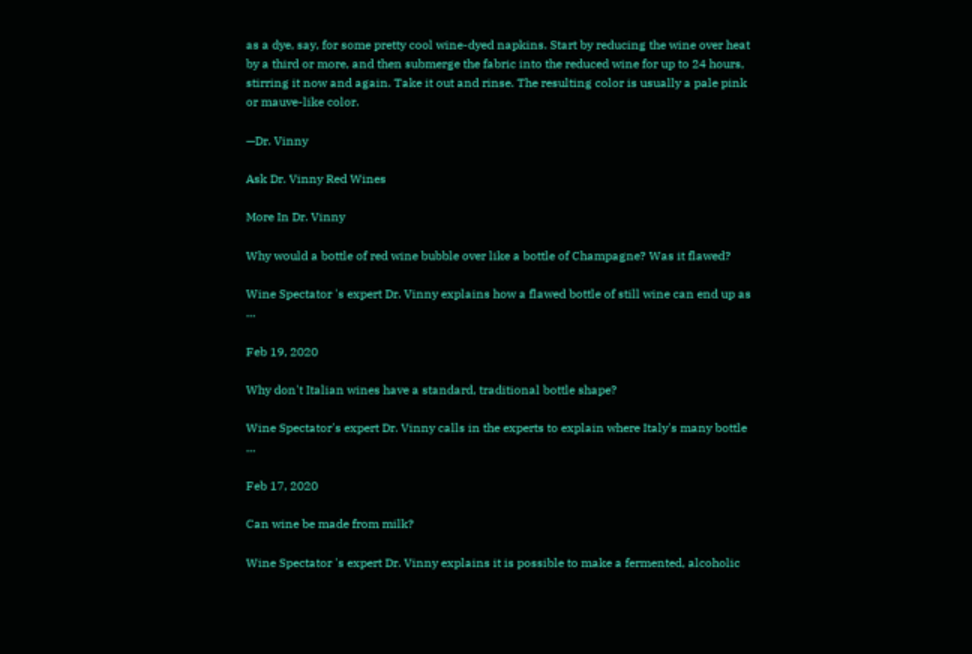as a dye, say, for some pretty cool wine-dyed napkins. Start by reducing the wine over heat by a third or more, and then submerge the fabric into the reduced wine for up to 24 hours, stirring it now and again. Take it out and rinse. The resulting color is usually a pale pink or mauve-like color.

—Dr. Vinny

Ask Dr. Vinny Red Wines

More In Dr. Vinny

Why would a bottle of red wine bubble over like a bottle of Champagne? Was it flawed?

Wine Spectator 's expert Dr. Vinny explains how a flawed bottle of still wine can end up as …

Feb 19, 2020

Why don't Italian wines have a standard, traditional bottle shape?

Wine Spectator's expert Dr. Vinny calls in the experts to explain where Italy's many bottle …

Feb 17, 2020

Can wine be made from milk?

Wine Spectator 's expert Dr. Vinny explains it is possible to make a fermented, alcoholic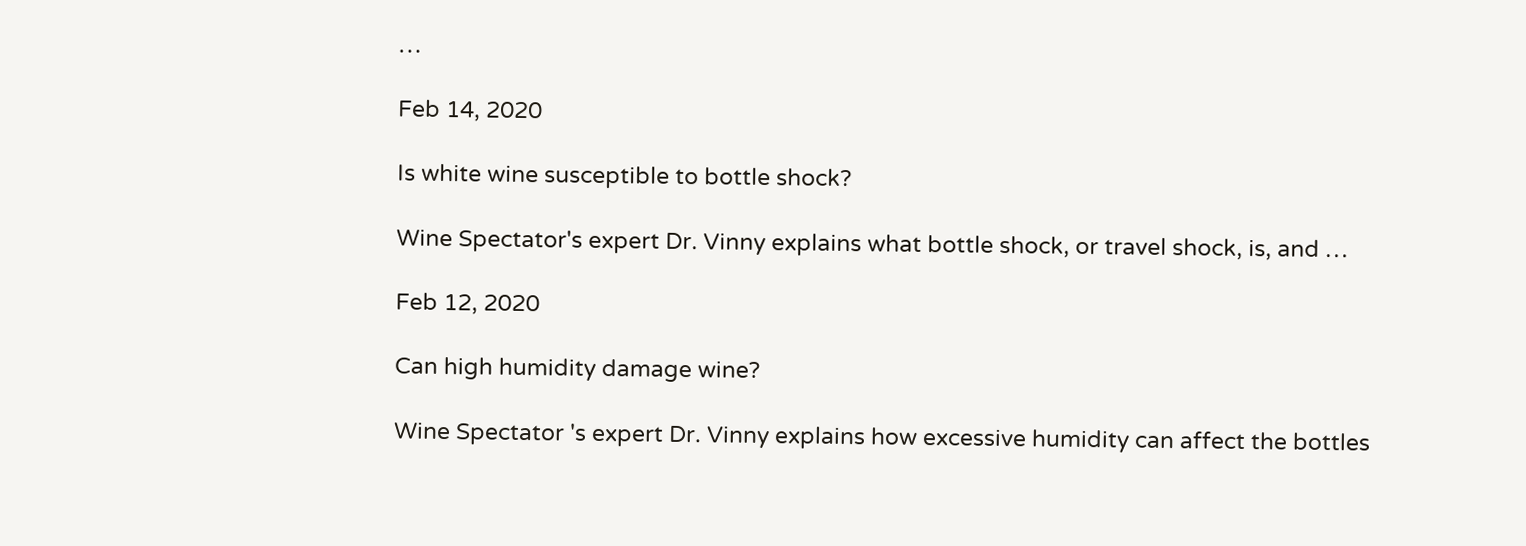…

Feb 14, 2020

Is white wine susceptible to bottle shock?

Wine Spectator's expert Dr. Vinny explains what bottle shock, or travel shock, is, and …

Feb 12, 2020

Can high humidity damage wine?

Wine Spectator 's expert Dr. Vinny explains how excessive humidity can affect the bottles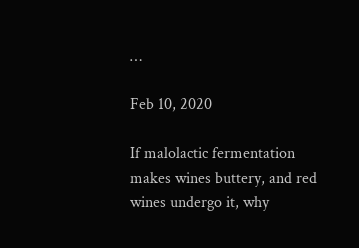…

Feb 10, 2020

If malolactic fermentation makes wines buttery, and red wines undergo it, why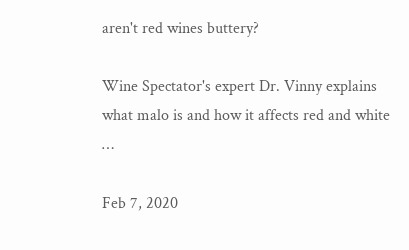aren't red wines buttery?

Wine Spectator's expert Dr. Vinny explains what malo is and how it affects red and white …

Feb 7, 2020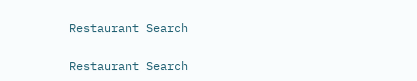Restaurant Search

Restaurant Search